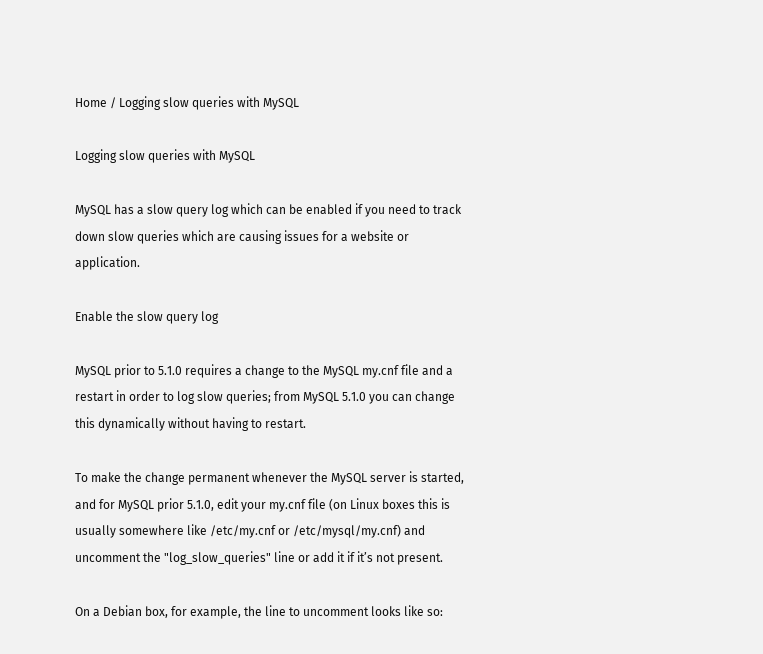Home / Logging slow queries with MySQL

Logging slow queries with MySQL

MySQL has a slow query log which can be enabled if you need to track down slow queries which are causing issues for a website or application.

Enable the slow query log

MySQL prior to 5.1.0 requires a change to the MySQL my.cnf file and a restart in order to log slow queries; from MySQL 5.1.0 you can change this dynamically without having to restart.

To make the change permanent whenever the MySQL server is started, and for MySQL prior 5.1.0, edit your my.cnf file (on Linux boxes this is usually somewhere like /etc/my.cnf or /etc/mysql/my.cnf) and uncomment the "log_slow_queries" line or add it if it’s not present.

On a Debian box, for example, the line to uncomment looks like so: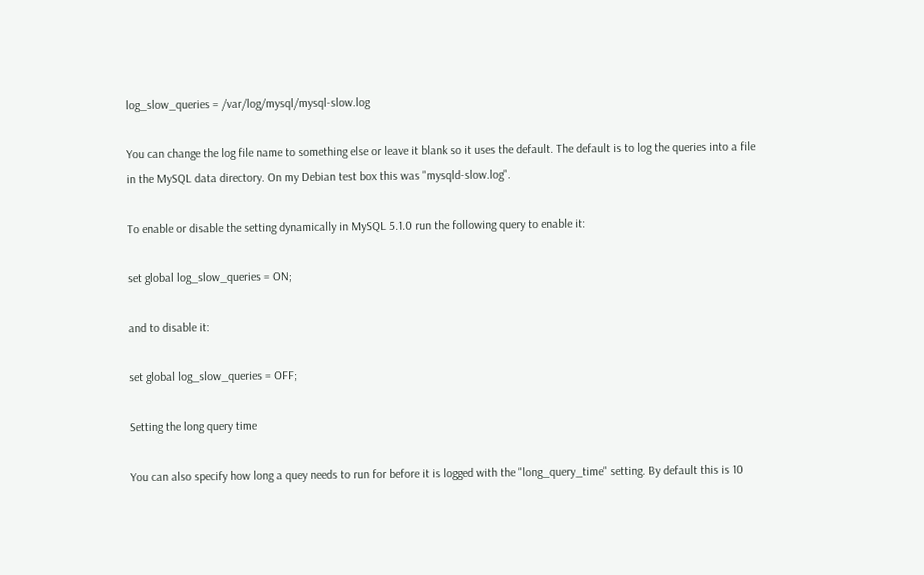log_slow_queries = /var/log/mysql/mysql-slow.log

You can change the log file name to something else or leave it blank so it uses the default. The default is to log the queries into a file in the MySQL data directory. On my Debian test box this was "mysqld-slow.log".

To enable or disable the setting dynamically in MySQL 5.1.0 run the following query to enable it:

set global log_slow_queries = ON;

and to disable it:

set global log_slow_queries = OFF;

Setting the long query time

You can also specify how long a quey needs to run for before it is logged with the "long_query_time" setting. By default this is 10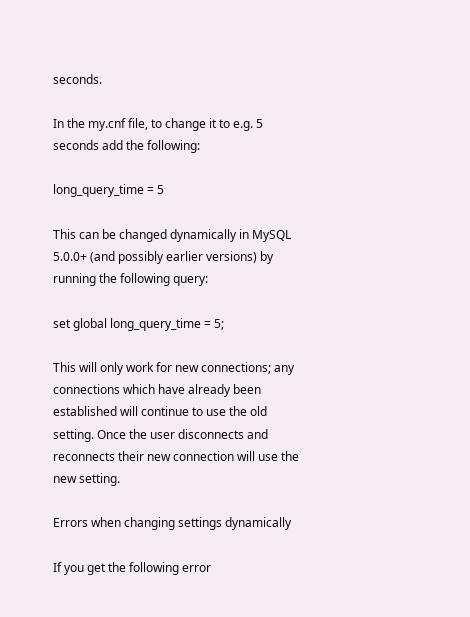seconds.

In the my.cnf file, to change it to e.g. 5 seconds add the following:

long_query_time = 5

This can be changed dynamically in MySQL 5.0.0+ (and possibly earlier versions) by running the following query:

set global long_query_time = 5;

This will only work for new connections; any connections which have already been established will continue to use the old setting. Once the user disconnects and reconnects their new connection will use the new setting.

Errors when changing settings dynamically

If you get the following error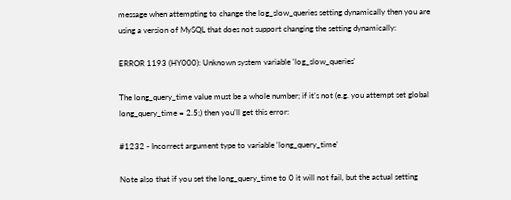message when attempting to change the log_slow_queries setting dynamically then you are using a version of MySQL that does not support changing the setting dynamically:

ERROR 1193 (HY000): Unknown system variable 'log_slow_queries'

The long_query_time value must be a whole number; if it’s not (e.g. you attempt set global long_query_time = 2.5;) then you’ll get this error:

#1232 - Incorrect argument type to variable 'long_query_time'

Note also that if you set the long_query_time to 0 it will not fail, but the actual setting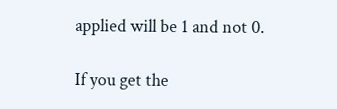applied will be 1 and not 0.

If you get the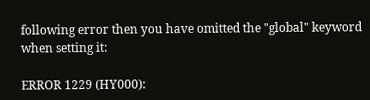following error then you have omitted the "global" keyword when setting it:

ERROR 1229 (HY000):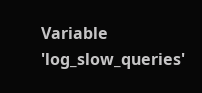Variable 'log_slow_queries'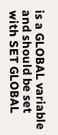is a GLOBAL variable and should be set with SET GLOBAL